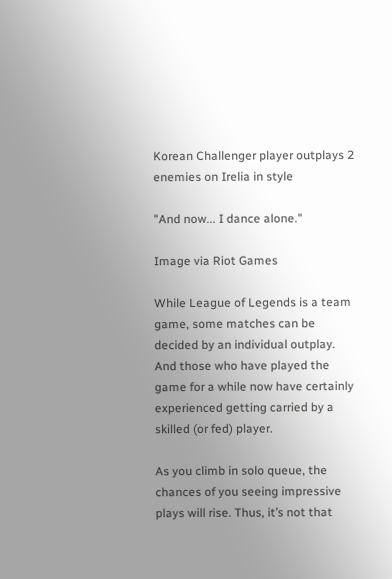Korean Challenger player outplays 2 enemies on Irelia in style

"And now... I dance alone."

Image via Riot Games

While League of Legends is a team game, some matches can be decided by an individual outplay. And those who have played the game for a while now have certainly experienced getting carried by a skilled (or fed) player.

As you climb in solo queue, the chances of you seeing impressive plays will rise. Thus, it’s not that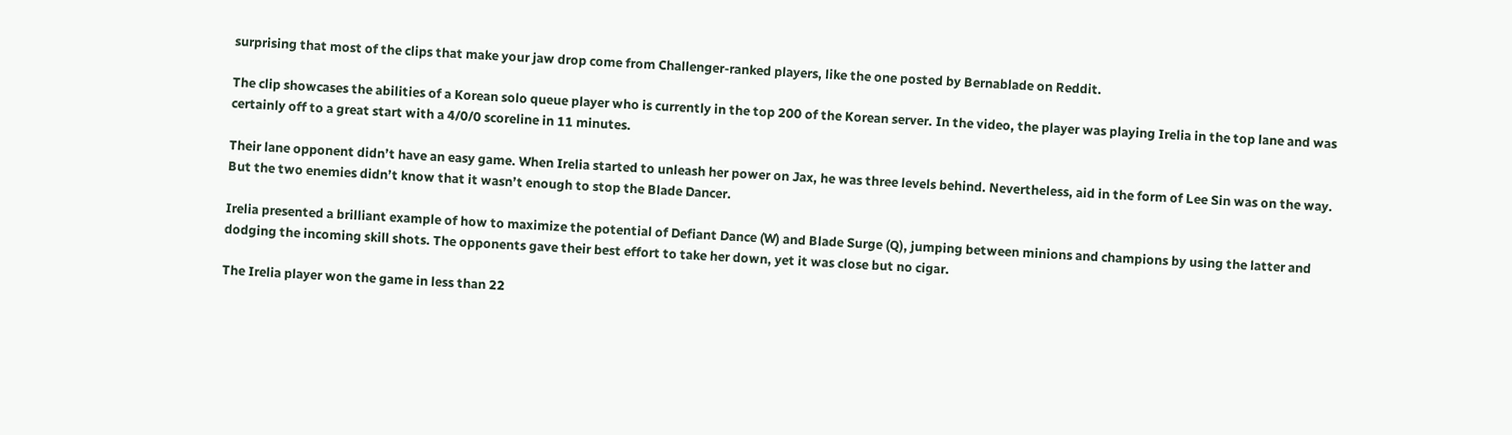surprising that most of the clips that make your jaw drop come from Challenger-ranked players, like the one posted by Bernablade on Reddit.

The clip showcases the abilities of a Korean solo queue player who is currently in the top 200 of the Korean server. In the video, the player was playing Irelia in the top lane and was certainly off to a great start with a 4/0/0 scoreline in 11 minutes.

Their lane opponent didn’t have an easy game. When Irelia started to unleash her power on Jax, he was three levels behind. Nevertheless, aid in the form of Lee Sin was on the way. But the two enemies didn’t know that it wasn’t enough to stop the Blade Dancer.

Irelia presented a brilliant example of how to maximize the potential of Defiant Dance (W) and Blade Surge (Q), jumping between minions and champions by using the latter and dodging the incoming skill shots. The opponents gave their best effort to take her down, yet it was close but no cigar.

The Irelia player won the game in less than 22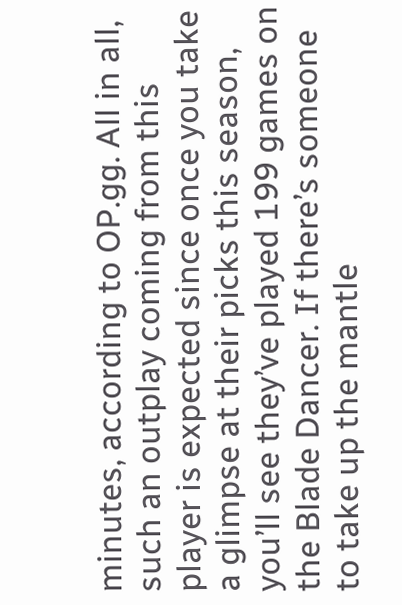minutes, according to OP.gg. All in all, such an outplay coming from this player is expected since once you take a glimpse at their picks this season, you’ll see they’ve played 199 games on the Blade Dancer. If there’s someone to take up the mantle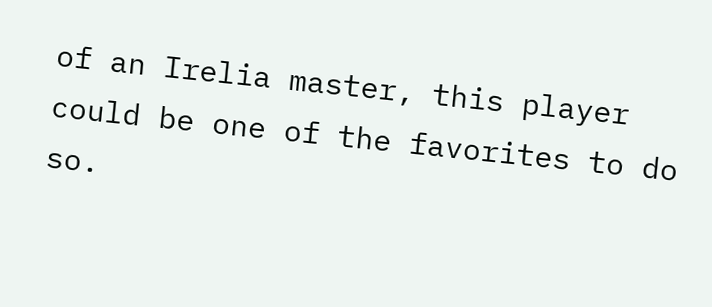of an Irelia master, this player could be one of the favorites to do so.